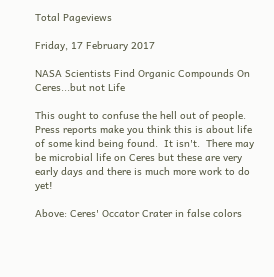Total Pageviews

Friday, 17 February 2017

NASA Scientists Find Organic Compounds On Ceres...but not Life

This ought to confuse the hell out of people. Press reports make you think this is about life of some kind being found.  It isn't.  There may be microbial life on Ceres but these are very early days and there is much more work to do yet!

Above: Ceres' Occator Crater in false colors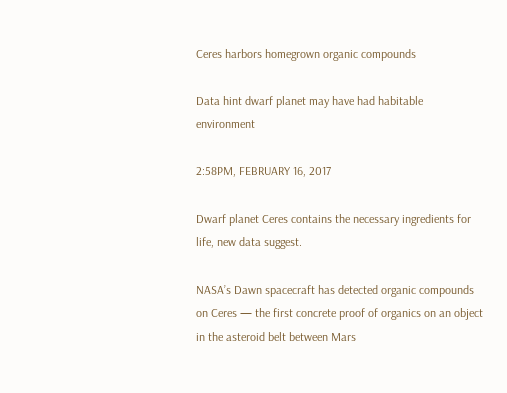Ceres harbors homegrown organic compounds

Data hint dwarf planet may have had habitable environment

2:58PM, FEBRUARY 16, 2017

Dwarf planet Ceres contains the necessary ingredients for life, new data suggest.

NASA’s Dawn spacecraft has detected organic compounds on Ceres — the first concrete proof of organics on an object in the asteroid belt between Mars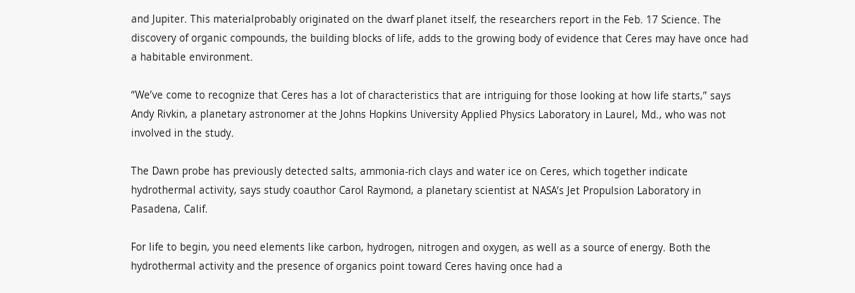and Jupiter. This materialprobably originated on the dwarf planet itself, the researchers report in the Feb. 17 Science. The discovery of organic compounds, the building blocks of life, adds to the growing body of evidence that Ceres may have once had a habitable environment.

“We’ve come to recognize that Ceres has a lot of characteristics that are intriguing for those looking at how life starts,” says Andy Rivkin, a planetary astronomer at the Johns Hopkins University Applied Physics Laboratory in Laurel, Md., who was not involved in the study.

The Dawn probe has previously detected salts, ammonia-rich clays and water ice on Ceres, which together indicate hydrothermal activity, says study coauthor Carol Raymond, a planetary scientist at NASA’s Jet Propulsion Laboratory in Pasadena, Calif.

For life to begin, you need elements like carbon, hydrogen, nitrogen and oxygen, as well as a source of energy. Both the hydrothermal activity and the presence of organics point toward Ceres having once had a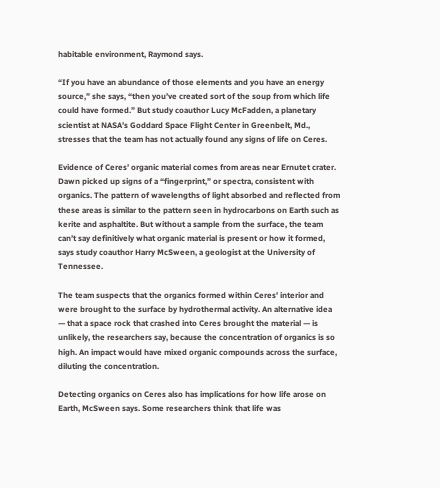habitable environment, Raymond says.

“If you have an abundance of those elements and you have an energy source,” she says, “then you’ve created sort of the soup from which life could have formed.” But study coauthor Lucy McFadden, a planetary scientist at NASA’s Goddard Space Flight Center in Greenbelt, Md., stresses that the team has not actually found any signs of life on Ceres.

Evidence of Ceres’ organic material comes from areas near Ernutet crater. Dawn picked up signs of a “fingerprint,” or spectra, consistent with organics. The pattern of wavelengths of light absorbed and reflected from these areas is similar to the pattern seen in hydrocarbons on Earth such as kerite and asphaltite. But without a sample from the surface, the team can’t say definitively what organic material is present or how it formed, says study coauthor Harry McSween, a geologist at the University of Tennessee.

The team suspects that the organics formed within Ceres’ interior and were brought to the surface by hydrothermal activity. An alternative idea — that a space rock that crashed into Ceres brought the material — is unlikely, the researchers say, because the concentration of organics is so high. An impact would have mixed organic compounds across the surface, diluting the concentration.

Detecting organics on Ceres also has implications for how life arose on Earth, McSween says. Some researchers think that life was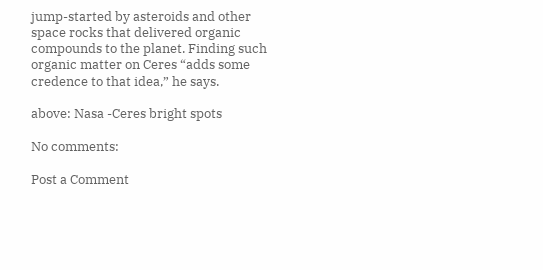jump-started by asteroids and other space rocks that delivered organic compounds to the planet. Finding such organic matter on Ceres “adds some credence to that idea,” he says.

above: Nasa -Ceres bright spots

No comments:

Post a Comment